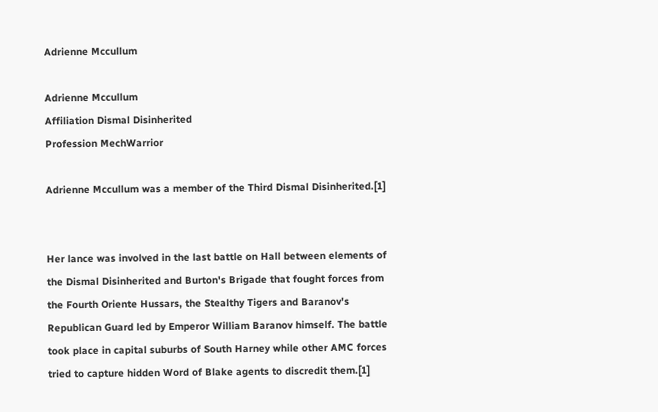Adrienne Mccullum

Adrienne Mccullum
Affiliation Dismal Disinherited
Profession MechWarrior

Adrienne Mccullum was a member of the Third Dismal Disinherited.[1]


Her lance was involved in the last battle on Hall between elements of the Dismal Disinherited and Burton's Brigade that fought forces from the Fourth Oriente Hussars, the Stealthy Tigers and Baranov's Republican Guard led by Emperor William Baranov himself. The battle took place in capital suburbs of South Harney while other AMC forces tried to capture hidden Word of Blake agents to discredit them.[1]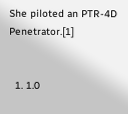She piloted an PTR-4D Penetrator.[1]


  1. 1.0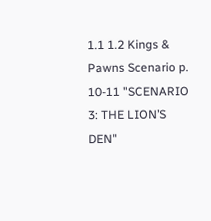1.1 1.2 Kings & Pawns Scenario p. 10-11 "SCENARIO 3: THE LION’S DEN"